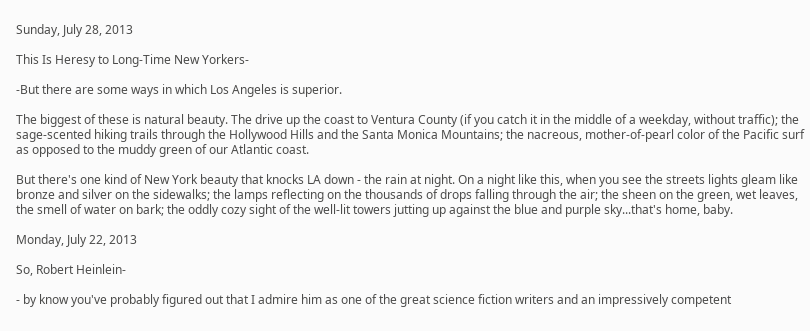Sunday, July 28, 2013

This Is Heresy to Long-Time New Yorkers-

-But there are some ways in which Los Angeles is superior.

The biggest of these is natural beauty. The drive up the coast to Ventura County (if you catch it in the middle of a weekday, without traffic); the sage-scented hiking trails through the Hollywood Hills and the Santa Monica Mountains; the nacreous, mother-of-pearl color of the Pacific surf as opposed to the muddy green of our Atlantic coast.

But there's one kind of New York beauty that knocks LA down - the rain at night. On a night like this, when you see the streets lights gleam like bronze and silver on the sidewalks; the lamps reflecting on the thousands of drops falling through the air; the sheen on the green, wet leaves, the smell of water on bark; the oddly cozy sight of the well-lit towers jutting up against the blue and purple sky...that's home, baby.

Monday, July 22, 2013

So, Robert Heinlein-

- by know you've probably figured out that I admire him as one of the great science fiction writers and an impressively competent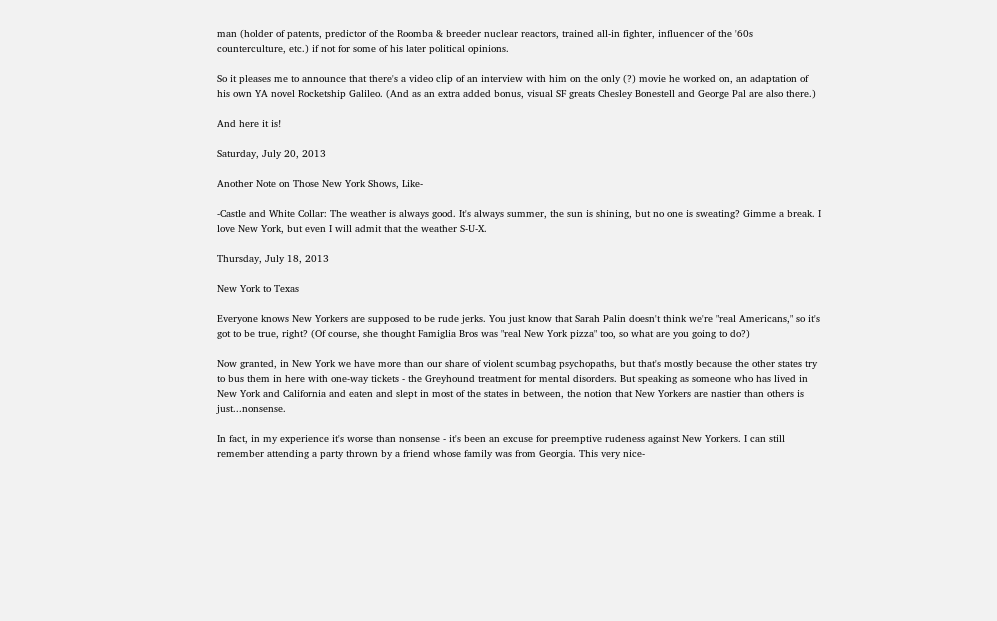man (holder of patents, predictor of the Roomba & breeder nuclear reactors, trained all-in fighter, influencer of the '60s counterculture, etc.) if not for some of his later political opinions.

So it pleases me to announce that there's a video clip of an interview with him on the only (?) movie he worked on, an adaptation of his own YA novel Rocketship Galileo. (And as an extra added bonus, visual SF greats Chesley Bonestell and George Pal are also there.)

And here it is!

Saturday, July 20, 2013

Another Note on Those New York Shows, Like-

-Castle and White Collar: The weather is always good. It's always summer, the sun is shining, but no one is sweating? Gimme a break. I love New York, but even I will admit that the weather S-U-X.

Thursday, July 18, 2013

New York to Texas

Everyone knows New Yorkers are supposed to be rude jerks. You just know that Sarah Palin doesn't think we're "real Americans," so it's got to be true, right? (Of course, she thought Famiglia Bros was "real New York pizza" too, so what are you going to do?)

Now granted, in New York we have more than our share of violent scumbag psychopaths, but that's mostly because the other states try to bus them in here with one-way tickets - the Greyhound treatment for mental disorders. But speaking as someone who has lived in New York and California and eaten and slept in most of the states in between, the notion that New Yorkers are nastier than others is just...nonsense.

In fact, in my experience it's worse than nonsense - it's been an excuse for preemptive rudeness against New Yorkers. I can still remember attending a party thrown by a friend whose family was from Georgia. This very nice-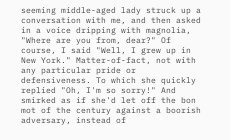seeming middle-aged lady struck up a conversation with me, and then asked in a voice dripping with magnolia, "Where are you from, dear?" Of course, I said "Well, I grew up in New York." Matter-of-fact, not with any particular pride or defensiveness. To which she quickly replied "Oh, I'm so sorry!" And smirked as if she'd let off the bon mot of the century against a boorish adversary, instead of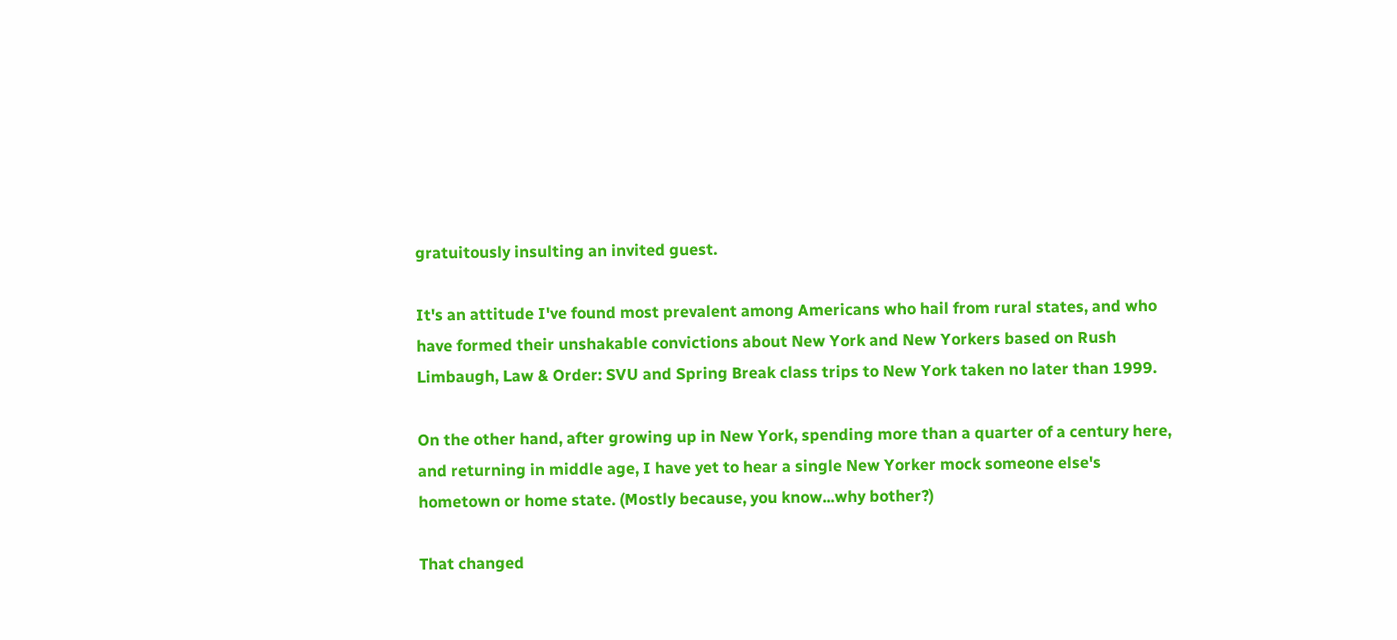gratuitously insulting an invited guest.

It's an attitude I've found most prevalent among Americans who hail from rural states, and who have formed their unshakable convictions about New York and New Yorkers based on Rush Limbaugh, Law & Order: SVU and Spring Break class trips to New York taken no later than 1999.

On the other hand, after growing up in New York, spending more than a quarter of a century here, and returning in middle age, I have yet to hear a single New Yorker mock someone else's hometown or home state. (Mostly because, you know...why bother?)

That changed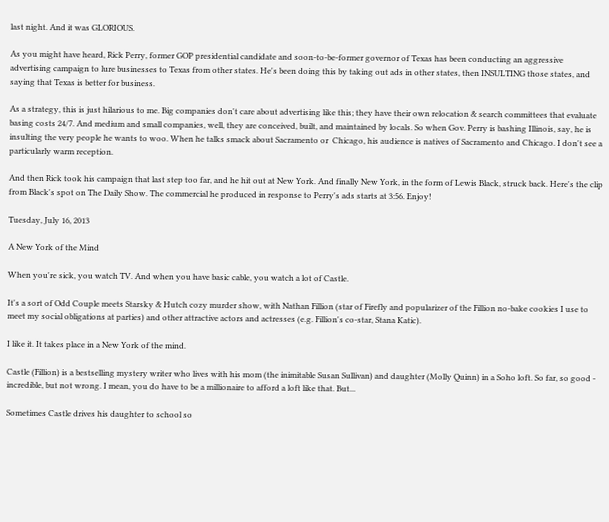last night. And it was GLORIOUS.

As you might have heard, Rick Perry, former GOP presidential candidate and soon-to-be-former governor of Texas has been conducting an aggressive advertising campaign to lure businesses to Texas from other states. He's been doing this by taking out ads in other states, then INSULTING those states, and saying that Texas is better for business.

As a strategy, this is just hilarious to me. Big companies don't care about advertising like this; they have their own relocation & search committees that evaluate basing costs 24/7. And medium and small companies, well, they are conceived, built, and maintained by locals. So when Gov. Perry is bashing Illinois, say, he is insulting the very people he wants to woo. When he talks smack about Sacramento or  Chicago, his audience is natives of Sacramento and Chicago. I don't see a particularly warm reception.

And then Rick took his campaign that last step too far, and he hit out at New York. And finally New York, in the form of Lewis Black, struck back. Here's the clip from Black's spot on The Daily Show. The commercial he produced in response to Perry's ads starts at 3:56. Enjoy!

Tuesday, July 16, 2013

A New York of the Mind

When you're sick, you watch TV. And when you have basic cable, you watch a lot of Castle.

It's a sort of Odd Couple meets Starsky & Hutch cozy murder show, with Nathan Fillion (star of Firefly and popularizer of the Fillion no-bake cookies I use to meet my social obligations at parties) and other attractive actors and actresses (e.g. Fillion's co-star, Stana Katic).

I like it. It takes place in a New York of the mind.

Castle (Fillion) is a bestselling mystery writer who lives with his mom (the inimitable Susan Sullivan) and daughter (Molly Quinn) in a Soho loft. So far, so good - incredible, but not wrong. I mean, you do have to be a millionaire to afford a loft like that. But...

Sometimes Castle drives his daughter to school so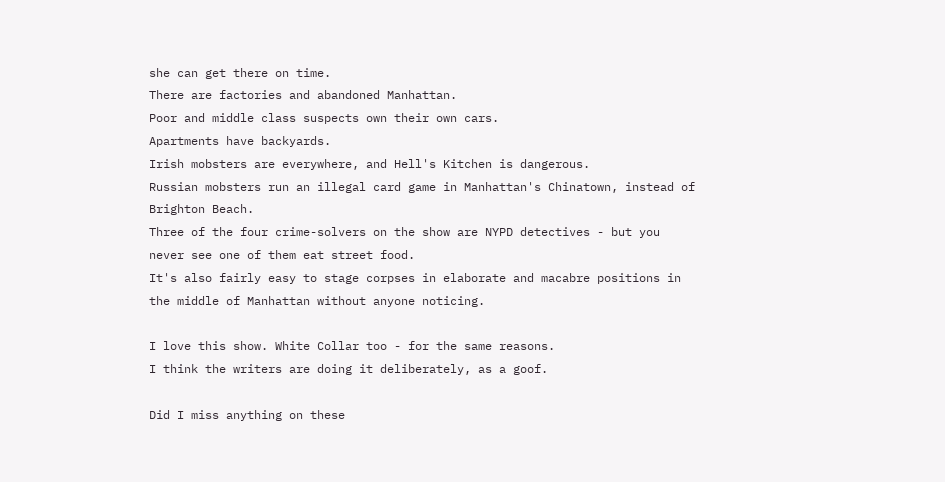she can get there on time.
There are factories and abandoned Manhattan.
Poor and middle class suspects own their own cars.
Apartments have backyards.
Irish mobsters are everywhere, and Hell's Kitchen is dangerous.
Russian mobsters run an illegal card game in Manhattan's Chinatown, instead of Brighton Beach.
Three of the four crime-solvers on the show are NYPD detectives - but you never see one of them eat street food.
It's also fairly easy to stage corpses in elaborate and macabre positions in the middle of Manhattan without anyone noticing.

I love this show. White Collar too - for the same reasons.
I think the writers are doing it deliberately, as a goof.

Did I miss anything on these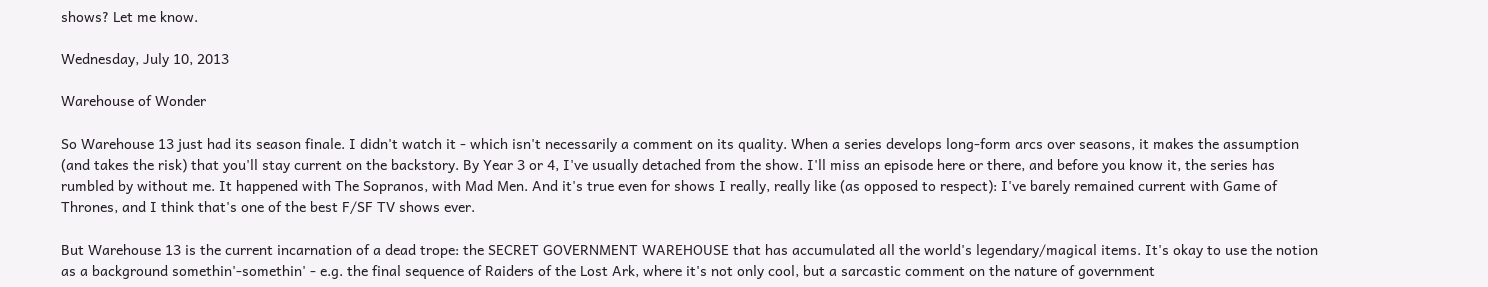shows? Let me know.

Wednesday, July 10, 2013

Warehouse of Wonder

So Warehouse 13 just had its season finale. I didn't watch it - which isn't necessarily a comment on its quality. When a series develops long-form arcs over seasons, it makes the assumption (and takes the risk) that you'll stay current on the backstory. By Year 3 or 4, I've usually detached from the show. I'll miss an episode here or there, and before you know it, the series has rumbled by without me. It happened with The Sopranos, with Mad Men. And it's true even for shows I really, really like (as opposed to respect): I've barely remained current with Game of Thrones, and I think that's one of the best F/SF TV shows ever.

But Warehouse 13 is the current incarnation of a dead trope: the SECRET GOVERNMENT WAREHOUSE that has accumulated all the world's legendary/magical items. It's okay to use the notion as a background somethin'-somethin' - e.g. the final sequence of Raiders of the Lost Ark, where it's not only cool, but a sarcastic comment on the nature of government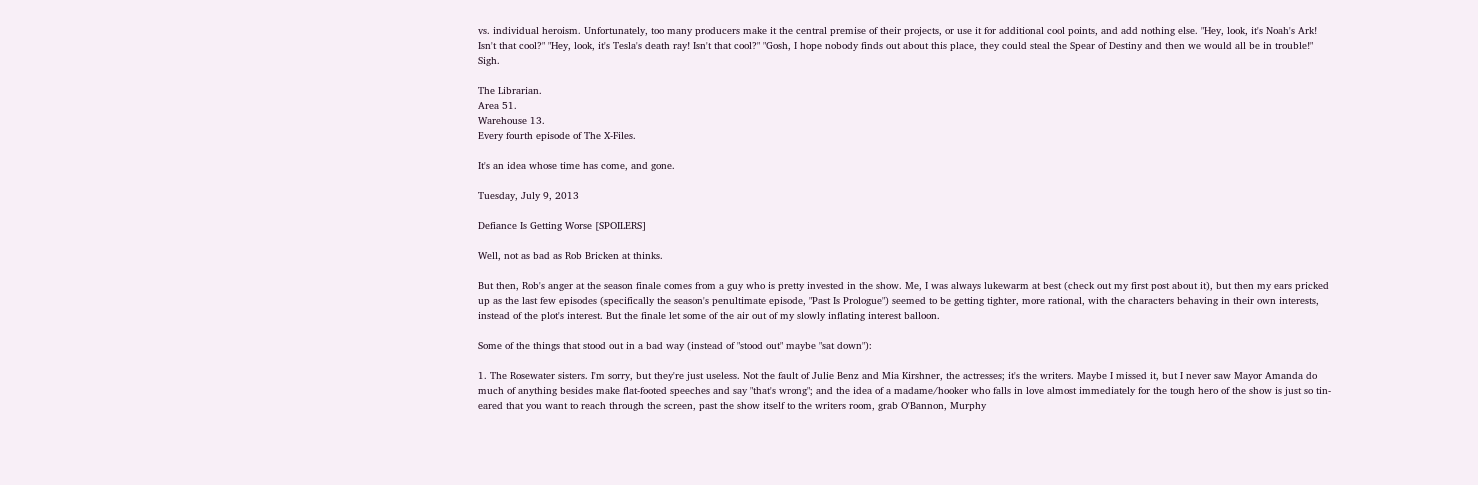vs. individual heroism. Unfortunately, too many producers make it the central premise of their projects, or use it for additional cool points, and add nothing else. "Hey, look, it's Noah's Ark! Isn't that cool?" "Hey, look, it's Tesla's death ray! Isn't that cool?" "Gosh, I hope nobody finds out about this place, they could steal the Spear of Destiny and then we would all be in trouble!" Sigh.

The Librarian.
Area 51.
Warehouse 13.
Every fourth episode of The X-Files.

It's an idea whose time has come, and gone.

Tuesday, July 9, 2013

Defiance Is Getting Worse [SPOILERS]

Well, not as bad as Rob Bricken at thinks.

But then, Rob's anger at the season finale comes from a guy who is pretty invested in the show. Me, I was always lukewarm at best (check out my first post about it), but then my ears pricked up as the last few episodes (specifically the season's penultimate episode, "Past Is Prologue") seemed to be getting tighter, more rational, with the characters behaving in their own interests, instead of the plot's interest. But the finale let some of the air out of my slowly inflating interest balloon.

Some of the things that stood out in a bad way (instead of "stood out" maybe "sat down"):

1. The Rosewater sisters. I'm sorry, but they're just useless. Not the fault of Julie Benz and Mia Kirshner, the actresses; it's the writers. Maybe I missed it, but I never saw Mayor Amanda do much of anything besides make flat-footed speeches and say "that's wrong"; and the idea of a madame/hooker who falls in love almost immediately for the tough hero of the show is just so tin-eared that you want to reach through the screen, past the show itself to the writers room, grab O'Bannon, Murphy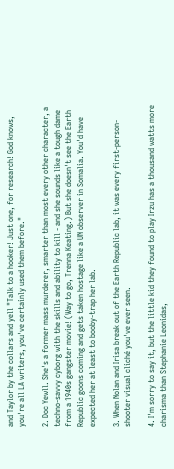and Taylor by the collars and yell "Talk to a hooker! Just one, for research! God knows, you're all LA writers, you've certainly used them before."

2. Doc Yewll. She's a former mass murderer, smarter than most every other character, a techno-savvy cyborg with the skills and ability to kill - and she sounds like a tough dame from a 1940s gangster movie! (Way to go, Trenna Keating.) But she doesn't see the Earth Republic goons coming and gets taken hostage like a UN observer in Somalia. You'd have expected her at least to booby-trap her lab.

3. When Nolan and Irisa break out of the Earth Republic lab, it was every first-person-shooter visual cliché you've ever seen.

4. I'm sorry to say it, but the little kid they found to play Irzu has a thousand watts more charisma than Stephanie Leonidas,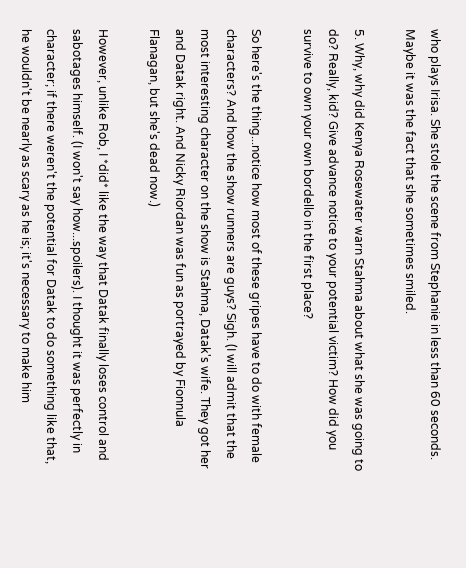who plays Irisa. She stole the scene from Stephanie in less than 60 seconds. Maybe it was the fact that she sometimes smiled.

5. Why, why did Kenya Rosewater warn Stahma about what she was going to do? Really, kid? Give advance notice to your potential victim? How did you survive to own your own bordello in the first place?

So here's the thing...notice how most of these gripes have to do with female characters? And how the show runners are guys? Sigh. (I will admit that the most interesting character on the show is Stahma, Datak's wife. They got her and Datak right. And Nicky Riordan was fun as portrayed by Fionnula Flanagan, but she's dead now.)

However, unlike Rob, I *did* like the way that Datak finally loses control and sabotages himself. (I won't say how...spoilers). I thought it was perfectly in character; if there weren't the potential for Datak to do something like that, he wouldn't be nearly as scary as he is; it's necessary to make him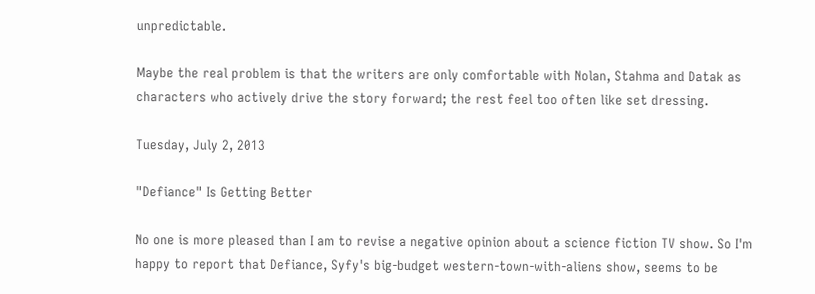unpredictable.

Maybe the real problem is that the writers are only comfortable with Nolan, Stahma and Datak as characters who actively drive the story forward; the rest feel too often like set dressing.

Tuesday, July 2, 2013

"Defiance" Is Getting Better

No one is more pleased than I am to revise a negative opinion about a science fiction TV show. So I'm happy to report that Defiance, Syfy's big-budget western-town-with-aliens show, seems to be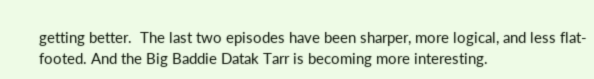getting better.  The last two episodes have been sharper, more logical, and less flat-footed. And the Big Baddie Datak Tarr is becoming more interesting.